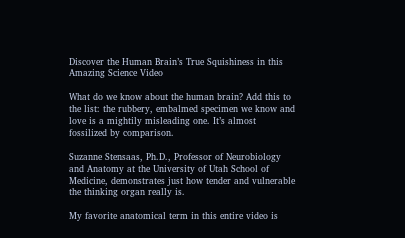Discover the Human Brain’s True Squishiness in this Amazing Science Video

What do we know about the human brain? Add this to the list: the rubbery, embalmed specimen we know and love is a mightily misleading one. It’s almost fossilized by comparison.

Suzanne Stensaas, Ph.D., Professor of Neurobiology and Anatomy at the University of Utah School of Medicine, demonstrates just how tender and vulnerable the thinking organ really is.

My favorite anatomical term in this entire video is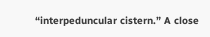“interpeduncular cistern.” A close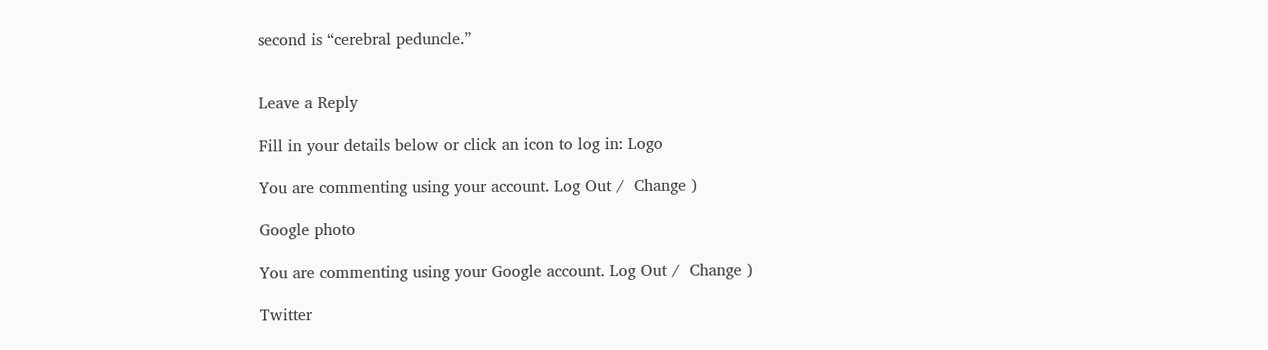second is “cerebral peduncle.”


Leave a Reply

Fill in your details below or click an icon to log in: Logo

You are commenting using your account. Log Out /  Change )

Google photo

You are commenting using your Google account. Log Out /  Change )

Twitter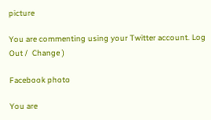picture

You are commenting using your Twitter account. Log Out /  Change )

Facebook photo

You are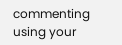commenting using your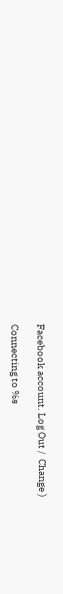Facebook account. Log Out /  Change )

Connecting to %s